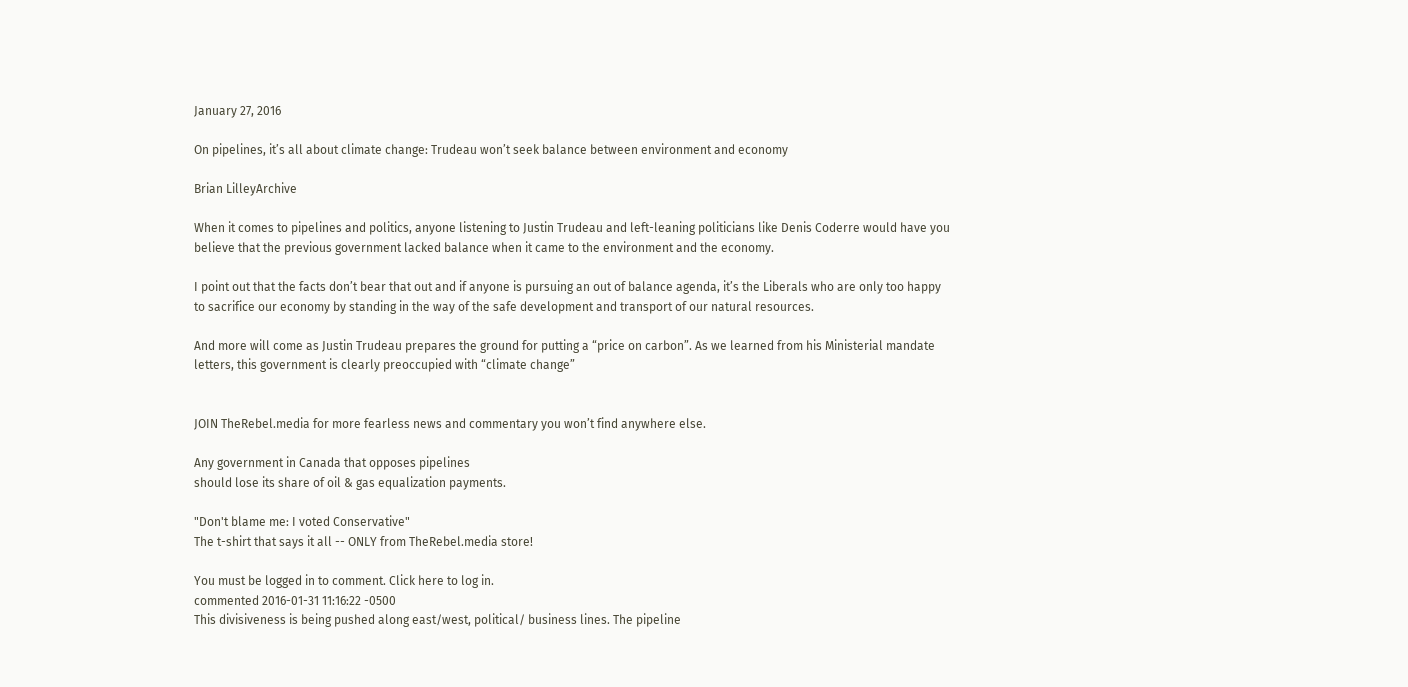January 27, 2016

On pipelines, it’s all about climate change: Trudeau won’t seek balance between environment and economy

Brian LilleyArchive

When it comes to pipelines and politics, anyone listening to Justin Trudeau and left-leaning politicians like Denis Coderre would have you believe that the previous government lacked balance when it came to the environment and the economy.

I point out that the facts don’t bear that out and if anyone is pursuing an out of balance agenda, it’s the Liberals who are only too happy to sacrifice our economy by standing in the way of the safe development and transport of our natural resources.

And more will come as Justin Trudeau prepares the ground for putting a “price on carbon”. As we learned from his Ministerial mandate letters, this government is clearly preoccupied with “climate change”


JOIN TheRebel.media for more fearless news and commentary you won’t find anywhere else.

Any government in Canada that opposes pipelines
should lose its share of oil & gas equalization payments.

"Don't blame me: I voted Conservative"
The t-shirt that says it all -- ONLY from TheRebel.media store!

You must be logged in to comment. Click here to log in.
commented 2016-01-31 11:16:22 -0500
This divisiveness is being pushed along east/west, political/ business lines. The pipeline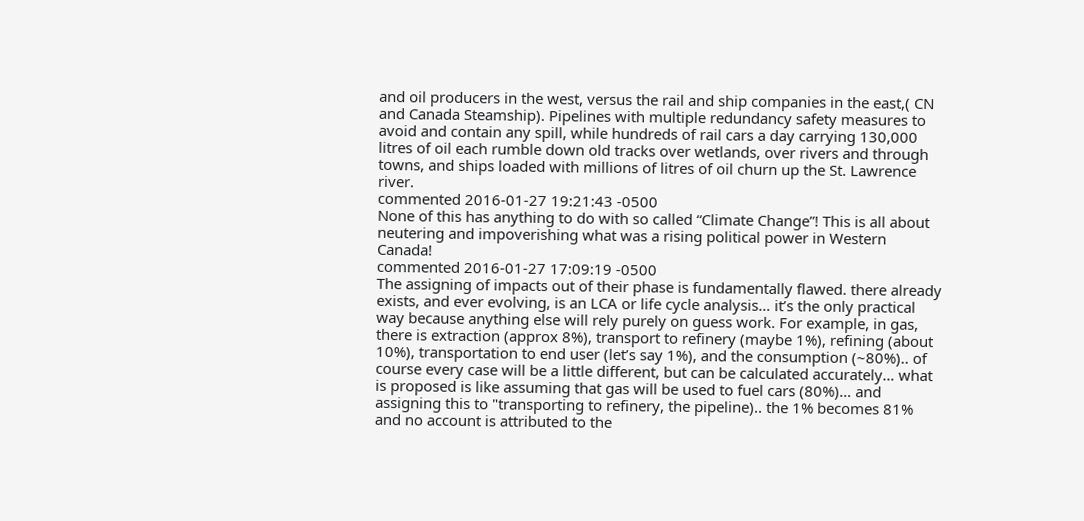and oil producers in the west, versus the rail and ship companies in the east,( CN and Canada Steamship). Pipelines with multiple redundancy safety measures to avoid and contain any spill, while hundreds of rail cars a day carrying 130,000 litres of oil each rumble down old tracks over wetlands, over rivers and through towns, and ships loaded with millions of litres of oil churn up the St. Lawrence river.
commented 2016-01-27 19:21:43 -0500
None of this has anything to do with so called “Climate Change”! This is all about neutering and impoverishing what was a rising political power in Western Canada!
commented 2016-01-27 17:09:19 -0500
The assigning of impacts out of their phase is fundamentally flawed. there already exists, and ever evolving, is an LCA or life cycle analysis… it’s the only practical way because anything else will rely purely on guess work. For example, in gas, there is extraction (approx 8%), transport to refinery (maybe 1%), refining (about 10%), transportation to end user (let’s say 1%), and the consumption (~80%).. of course every case will be a little different, but can be calculated accurately… what is proposed is like assuming that gas will be used to fuel cars (80%)… and assigning this to "transporting to refinery, the pipeline).. the 1% becomes 81% and no account is attributed to the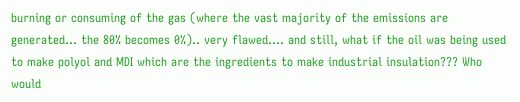burning or consuming of the gas (where the vast majority of the emissions are generated… the 80% becomes 0%).. very flawed…. and still, what if the oil was being used to make polyol and MDI which are the ingredients to make industrial insulation??? Who would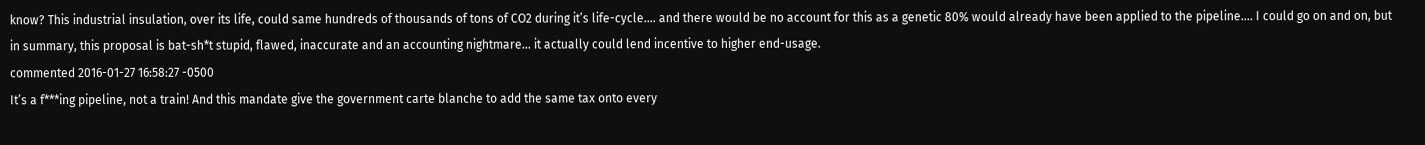know? This industrial insulation, over its life, could same hundreds of thousands of tons of CO2 during it’s life-cycle…. and there would be no account for this as a genetic 80% would already have been applied to the pipeline…. I could go on and on, but in summary, this proposal is bat-sh*t stupid, flawed, inaccurate and an accounting nightmare… it actually could lend incentive to higher end-usage.
commented 2016-01-27 16:58:27 -0500
It’s a f***ing pipeline, not a train! And this mandate give the government carte blanche to add the same tax onto every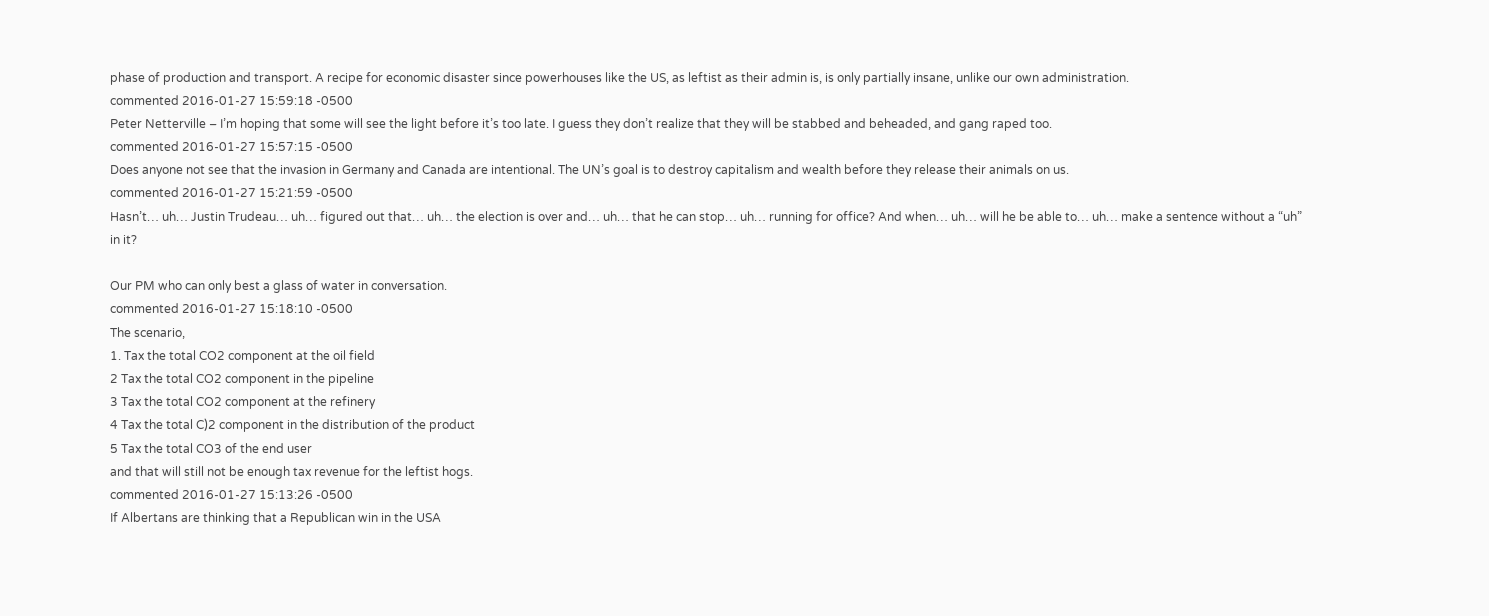phase of production and transport. A recipe for economic disaster since powerhouses like the US, as leftist as their admin is, is only partially insane, unlike our own administration.
commented 2016-01-27 15:59:18 -0500
Peter Netterville – I’m hoping that some will see the light before it’s too late. I guess they don’t realize that they will be stabbed and beheaded, and gang raped too.
commented 2016-01-27 15:57:15 -0500
Does anyone not see that the invasion in Germany and Canada are intentional. The UN’s goal is to destroy capitalism and wealth before they release their animals on us.
commented 2016-01-27 15:21:59 -0500
Hasn’t… uh… Justin Trudeau… uh… figured out that… uh… the election is over and… uh… that he can stop… uh… running for office? And when… uh… will he be able to… uh… make a sentence without a “uh” in it?

Our PM who can only best a glass of water in conversation.
commented 2016-01-27 15:18:10 -0500
The scenario,
1. Tax the total CO2 component at the oil field
2 Tax the total CO2 component in the pipeline
3 Tax the total CO2 component at the refinery
4 Tax the total C)2 component in the distribution of the product
5 Tax the total CO3 of the end user
and that will still not be enough tax revenue for the leftist hogs.
commented 2016-01-27 15:13:26 -0500
If Albertans are thinking that a Republican win in the USA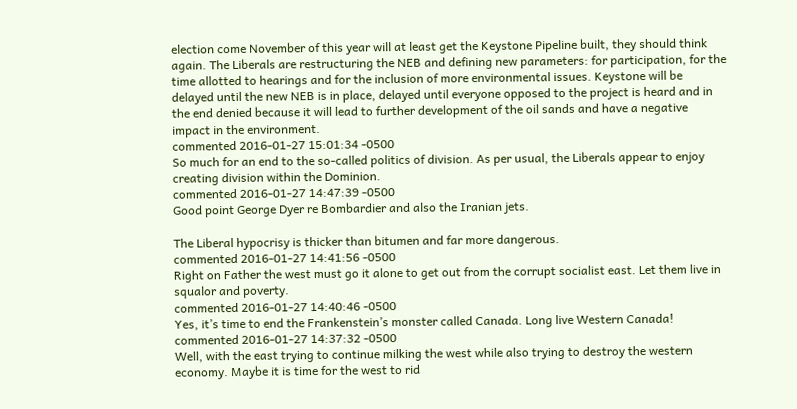election come November of this year will at least get the Keystone Pipeline built, they should think again. The Liberals are restructuring the NEB and defining new parameters: for participation, for the time allotted to hearings and for the inclusion of more environmental issues. Keystone will be delayed until the new NEB is in place, delayed until everyone opposed to the project is heard and in the end denied because it will lead to further development of the oil sands and have a negative impact in the environment.
commented 2016-01-27 15:01:34 -0500
So much for an end to the so-called politics of division. As per usual, the Liberals appear to enjoy creating division within the Dominion.
commented 2016-01-27 14:47:39 -0500
Good point George Dyer re Bombardier and also the Iranian jets.

The Liberal hypocrisy is thicker than bitumen and far more dangerous.
commented 2016-01-27 14:41:56 -0500
Right on Father the west must go it alone to get out from the corrupt socialist east. Let them live in squalor and poverty.
commented 2016-01-27 14:40:46 -0500
Yes, it’s time to end the Frankenstein’s monster called Canada. Long live Western Canada!
commented 2016-01-27 14:37:32 -0500
Well, with the east trying to continue milking the west while also trying to destroy the western economy. Maybe it is time for the west to rid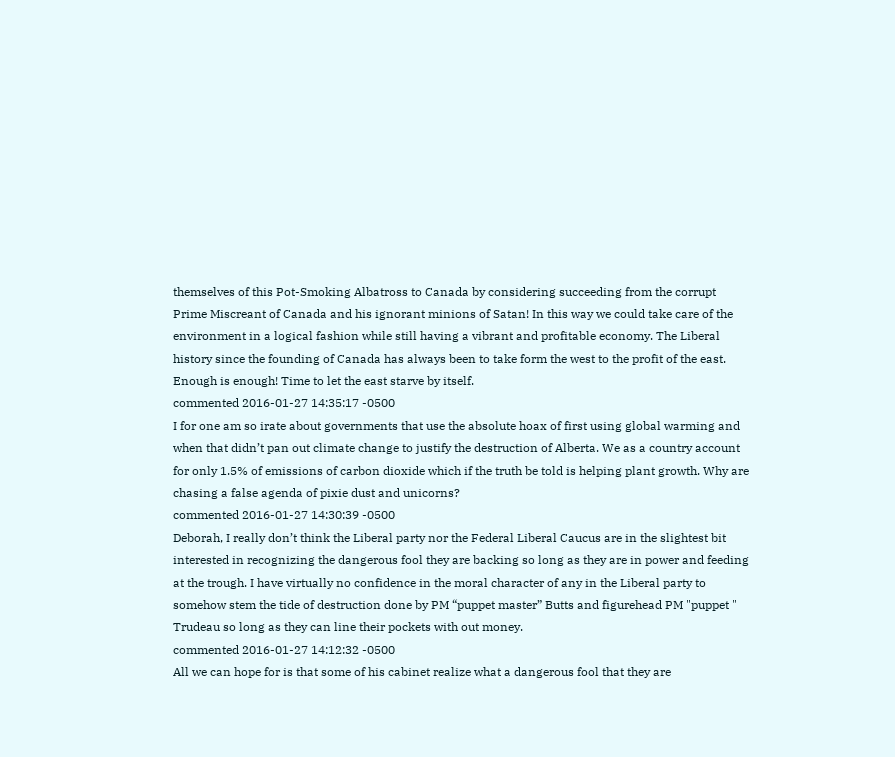themselves of this Pot-Smoking Albatross to Canada by considering succeeding from the corrupt Prime Miscreant of Canada and his ignorant minions of Satan! In this way we could take care of the environment in a logical fashion while still having a vibrant and profitable economy. The Liberal history since the founding of Canada has always been to take form the west to the profit of the east. Enough is enough! Time to let the east starve by itself.
commented 2016-01-27 14:35:17 -0500
I for one am so irate about governments that use the absolute hoax of first using global warming and when that didn’t pan out climate change to justify the destruction of Alberta. We as a country account for only 1.5% of emissions of carbon dioxide which if the truth be told is helping plant growth. Why are chasing a false agenda of pixie dust and unicorns?
commented 2016-01-27 14:30:39 -0500
Deborah, I really don’t think the Liberal party nor the Federal Liberal Caucus are in the slightest bit interested in recognizing the dangerous fool they are backing so long as they are in power and feeding at the trough. I have virtually no confidence in the moral character of any in the Liberal party to somehow stem the tide of destruction done by PM “puppet master” Butts and figurehead PM "puppet " Trudeau so long as they can line their pockets with out money.
commented 2016-01-27 14:12:32 -0500
All we can hope for is that some of his cabinet realize what a dangerous fool that they are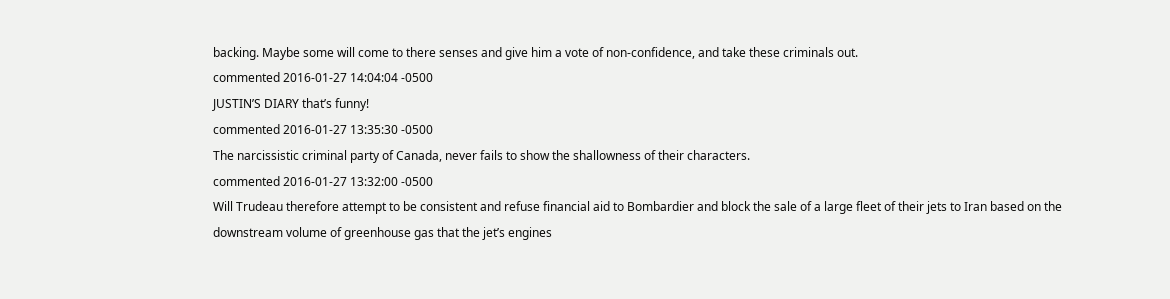backing. Maybe some will come to there senses and give him a vote of non-confidence, and take these criminals out.
commented 2016-01-27 14:04:04 -0500
JUSTIN’S DIARY that’s funny!
commented 2016-01-27 13:35:30 -0500
The narcissistic criminal party of Canada, never fails to show the shallowness of their characters.
commented 2016-01-27 13:32:00 -0500
Will Trudeau therefore attempt to be consistent and refuse financial aid to Bombardier and block the sale of a large fleet of their jets to Iran based on the downstream volume of greenhouse gas that the jet’s engines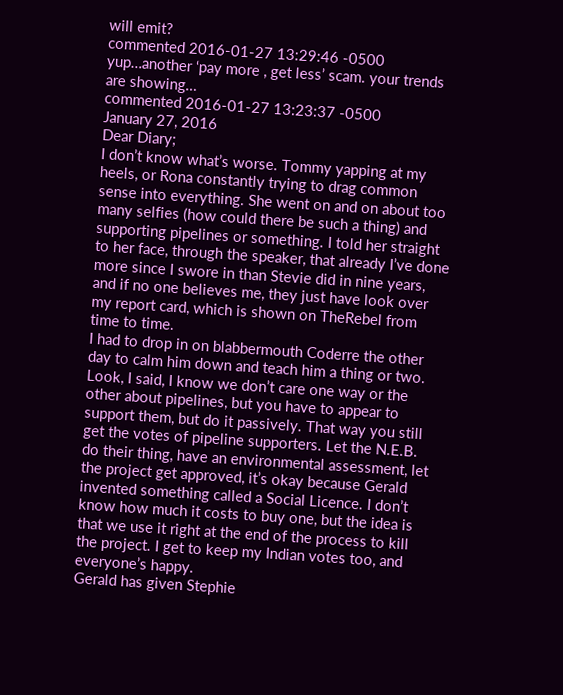will emit?
commented 2016-01-27 13:29:46 -0500
yup…another ‘pay more , get less’ scam. your trends are showing…
commented 2016-01-27 13:23:37 -0500
January 27, 2016
Dear Diary;
I don’t know what’s worse. Tommy yapping at my heels, or Rona constantly trying to drag common sense into everything. She went on and on about too many selfies (how could there be such a thing) and supporting pipelines or something. I told her straight to her face, through the speaker, that already I’ve done more since I swore in than Stevie did in nine years, and if no one believes me, they just have look over my report card, which is shown on TheRebel from time to time.
I had to drop in on blabbermouth Coderre the other day to calm him down and teach him a thing or two. Look, I said, I know we don’t care one way or the other about pipelines, but you have to appear to support them, but do it passively. That way you still get the votes of pipeline supporters. Let the N.E.B. do their thing, have an environmental assessment, let the project get approved, it’s okay because Gerald invented something called a Social Licence. I don’t know how much it costs to buy one, but the idea is that we use it right at the end of the process to kill the project. I get to keep my Indian votes too, and everyone’s happy.
Gerald has given Stephie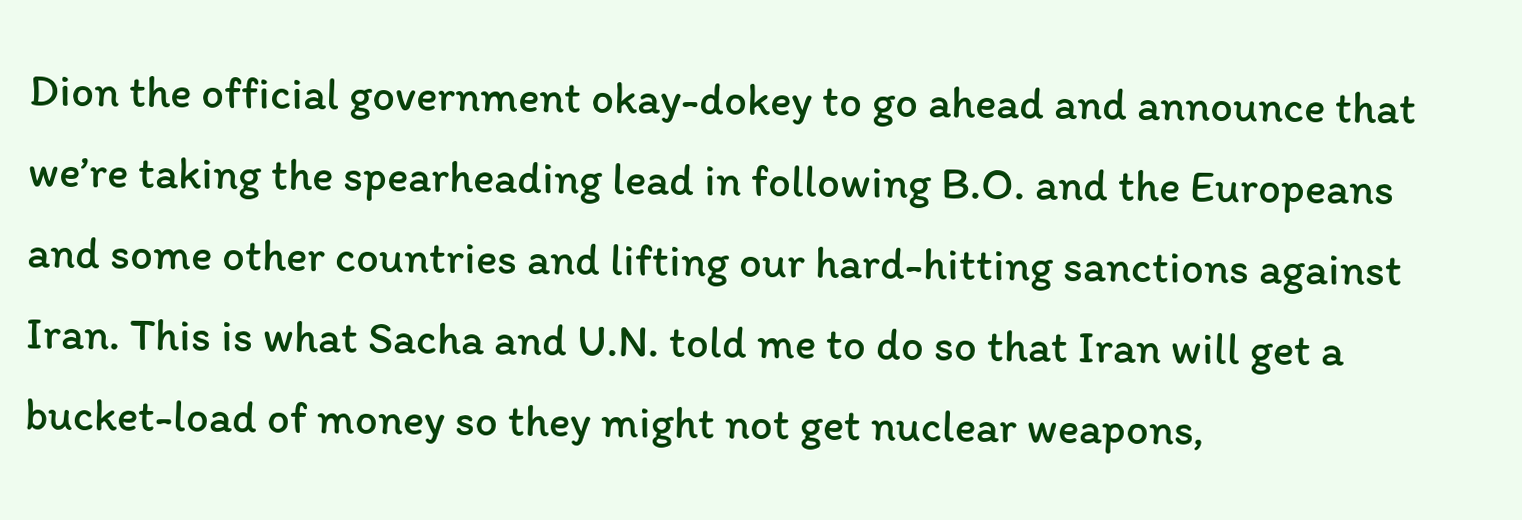Dion the official government okay-dokey to go ahead and announce that we’re taking the spearheading lead in following B.O. and the Europeans and some other countries and lifting our hard-hitting sanctions against Iran. This is what Sacha and U.N. told me to do so that Iran will get a bucket-load of money so they might not get nuclear weapons,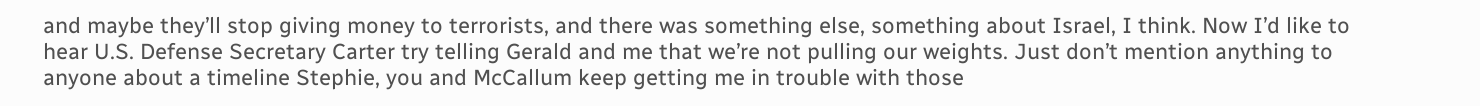and maybe they’ll stop giving money to terrorists, and there was something else, something about Israel, I think. Now I’d like to hear U.S. Defense Secretary Carter try telling Gerald and me that we’re not pulling our weights. Just don’t mention anything to anyone about a timeline Stephie, you and McCallum keep getting me in trouble with those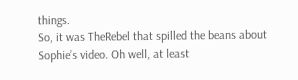things.
So, it was TheRebel that spilled the beans about Sophie’s video. Oh well, at least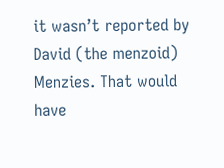it wasn’t reported by David (the menzoid) Menzies. That would have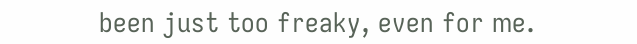been just too freaky, even for me.